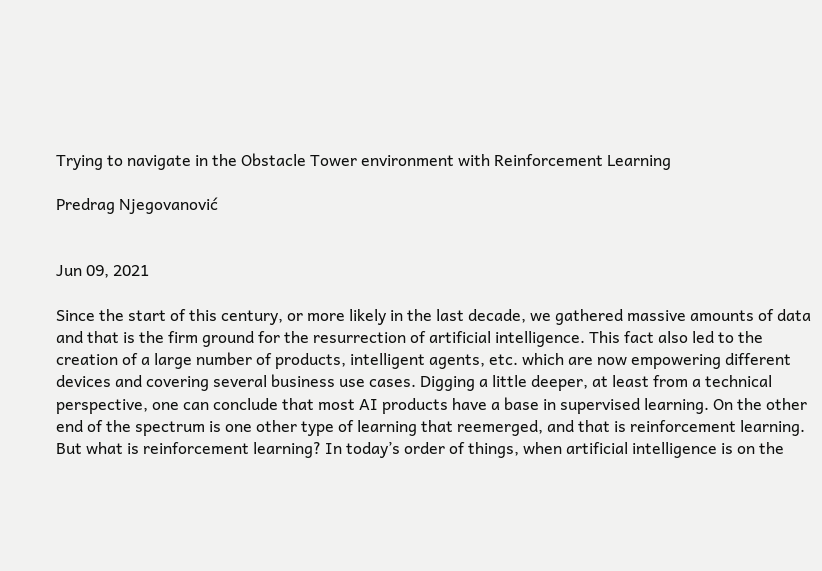Trying to navigate in the Obstacle Tower environment with Reinforcement Learning

Predrag Njegovanović


Jun 09, 2021

Since the start of this century, or more likely in the last decade, we gathered massive amounts of data and that is the firm ground for the resurrection of artificial intelligence. This fact also led to the creation of a large number of products, intelligent agents, etc. which are now empowering different devices and covering several business use cases. Digging a little deeper, at least from a technical perspective, one can conclude that most AI products have a base in supervised learning. On the other end of the spectrum is one other type of learning that reemerged, and that is reinforcement learning. But what is reinforcement learning? In today’s order of things, when artificial intelligence is on the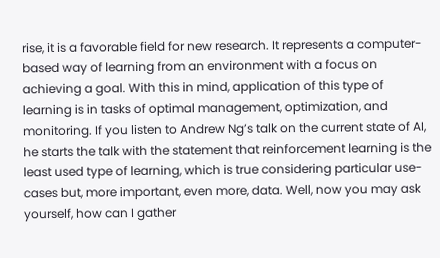rise, it is a favorable field for new research. It represents a computer-based way of learning from an environment with a focus on achieving a goal. With this in mind, application of this type of learning is in tasks of optimal management, optimization, and monitoring. If you listen to Andrew Ng’s talk on the current state of AI, he starts the talk with the statement that reinforcement learning is the least used type of learning, which is true considering particular use-cases but, more important, even more, data. Well, now you may ask yourself, how can I gather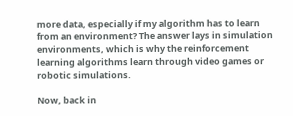more data, especially if my algorithm has to learn from an environment? The answer lays in simulation environments, which is why the reinforcement learning algorithms learn through video games or robotic simulations.

Now, back in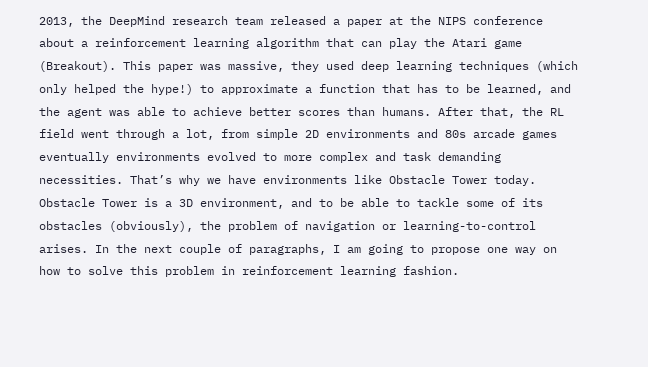2013, the DeepMind research team released a paper at the NIPS conference about a reinforcement learning algorithm that can play the Atari game (Breakout). This paper was massive, they used deep learning techniques (which only helped the hype!) to approximate a function that has to be learned, and the agent was able to achieve better scores than humans. After that, the RL field went through a lot, from simple 2D environments and 80s arcade games eventually environments evolved to more complex and task demanding necessities. That’s why we have environments like Obstacle Tower today. Obstacle Tower is a 3D environment, and to be able to tackle some of its obstacles (obviously), the problem of navigation or learning-to-control arises. In the next couple of paragraphs, I am going to propose one way on how to solve this problem in reinforcement learning fashion.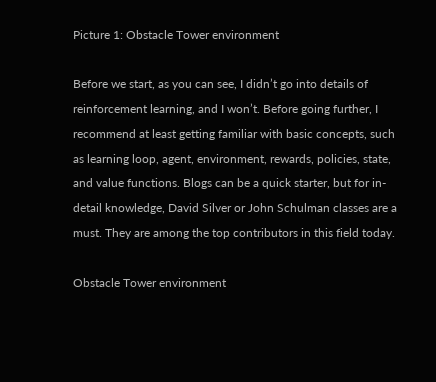Picture 1: Obstacle Tower environment

Before we start, as you can see, I didn’t go into details of reinforcement learning, and I won’t. Before going further, I recommend at least getting familiar with basic concepts, such as learning loop, agent, environment, rewards, policies, state, and value functions. Blogs can be a quick starter, but for in-detail knowledge, David Silver or John Schulman classes are a must. They are among the top contributors in this field today.

Obstacle Tower environment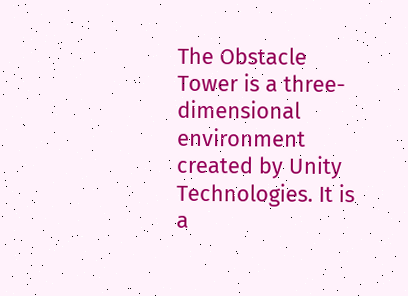The Obstacle Tower is a three-dimensional environment created by Unity Technologies. It is a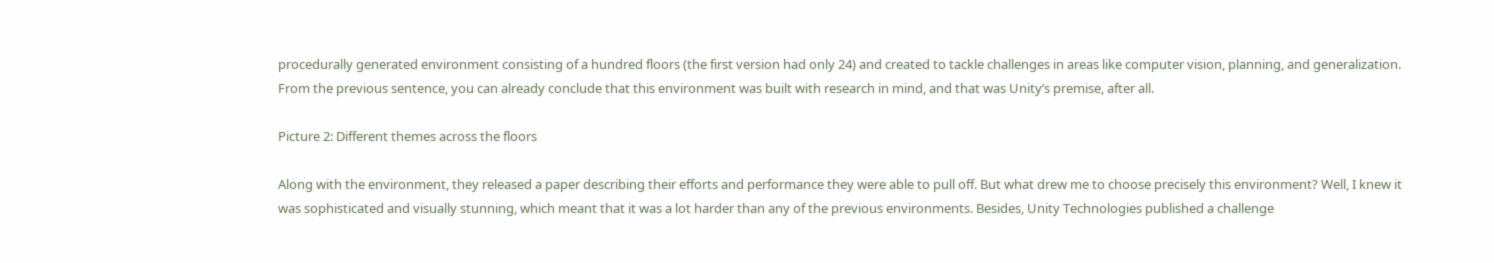procedurally generated environment consisting of a hundred floors (the first version had only 24) and created to tackle challenges in areas like computer vision, planning, and generalization. From the previous sentence, you can already conclude that this environment was built with research in mind, and that was Unity’s premise, after all.

Picture 2: Different themes across the floors

Along with the environment, they released a paper describing their efforts and performance they were able to pull off. But what drew me to choose precisely this environment? Well, I knew it was sophisticated and visually stunning, which meant that it was a lot harder than any of the previous environments. Besides, Unity Technologies published a challenge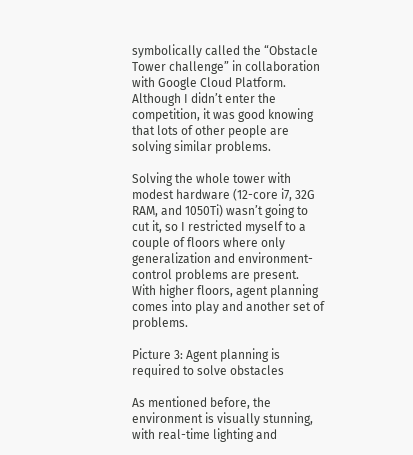symbolically called the “Obstacle Tower challenge” in collaboration with Google Cloud Platform. Although I didn’t enter the competition, it was good knowing that lots of other people are solving similar problems.

Solving the whole tower with modest hardware (12-core i7, 32G RAM, and 1050Ti) wasn’t going to cut it, so I restricted myself to a couple of floors where only generalization and environment-control problems are present. With higher floors, agent planning comes into play and another set of problems.

Picture 3: Agent planning is required to solve obstacles

As mentioned before, the environment is visually stunning, with real-time lighting and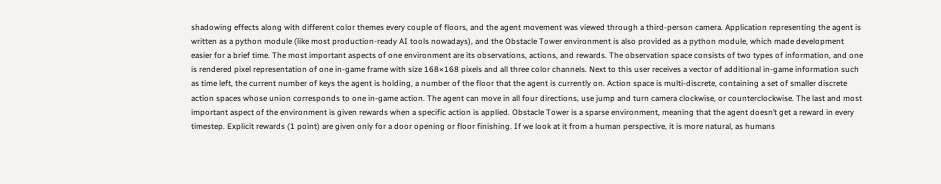shadowing effects along with different color themes every couple of floors, and the agent movement was viewed through a third-person camera. Application representing the agent is written as a python module (like most production-ready AI tools nowadays), and the Obstacle Tower environment is also provided as a python module, which made development easier for a brief time. The most important aspects of one environment are its observations, actions, and rewards. The observation space consists of two types of information, and one is rendered pixel representation of one in-game frame with size 168×168 pixels and all three color channels. Next to this user receives a vector of additional in-game information such as time left, the current number of keys the agent is holding, a number of the floor that the agent is currently on. Action space is multi-discrete, containing a set of smaller discrete action spaces whose union corresponds to one in-game action. The agent can move in all four directions, use jump and turn camera clockwise, or counterclockwise. The last and most important aspect of the environment is given rewards when a specific action is applied. Obstacle Tower is a sparse environment, meaning that the agent doesn’t get a reward in every timestep. Explicit rewards (1 point) are given only for a door opening or floor finishing. If we look at it from a human perspective, it is more natural, as humans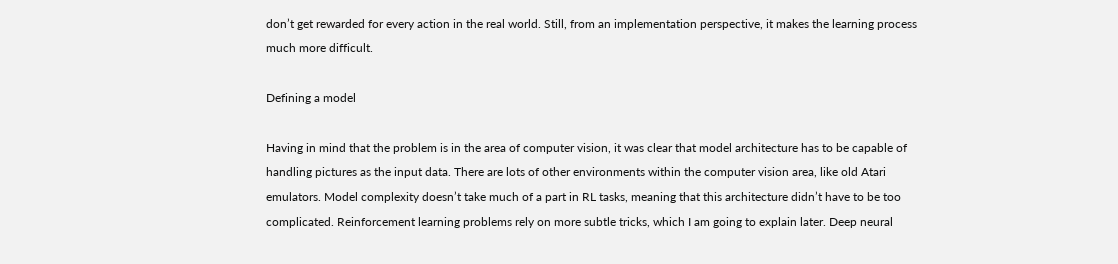don’t get rewarded for every action in the real world. Still, from an implementation perspective, it makes the learning process much more difficult.

Defining a model

Having in mind that the problem is in the area of computer vision, it was clear that model architecture has to be capable of handling pictures as the input data. There are lots of other environments within the computer vision area, like old Atari emulators. Model complexity doesn’t take much of a part in RL tasks, meaning that this architecture didn’t have to be too complicated. Reinforcement learning problems rely on more subtle tricks, which I am going to explain later. Deep neural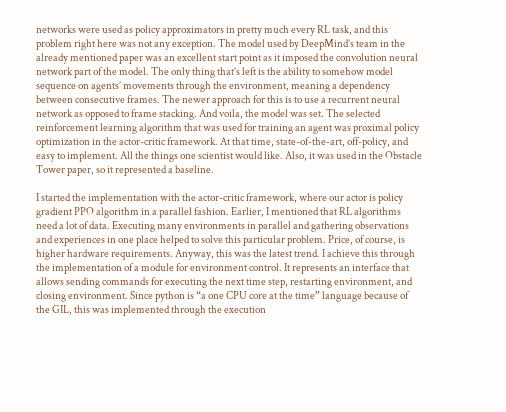networks were used as policy approximators in pretty much every RL task, and this problem right here was not any exception. The model used by DeepMind’s team in the already mentioned paper was an excellent start point as it imposed the convolution neural network part of the model. The only thing that’s left is the ability to somehow model sequence on agents’ movements through the environment, meaning a dependency between consecutive frames. The newer approach for this is to use a recurrent neural network as opposed to frame stacking. And voila, the model was set. The selected reinforcement learning algorithm that was used for training an agent was proximal policy optimization in the actor-critic framework. At that time, state-of-the-art, off-policy, and easy to implement. All the things one scientist would like. Also, it was used in the Obstacle Tower paper, so it represented a baseline.

I started the implementation with the actor-critic framework, where our actor is policy gradient PPO algorithm in a parallel fashion. Earlier, I mentioned that RL algorithms need a lot of data. Executing many environments in parallel and gathering observations and experiences in one place helped to solve this particular problem. Price, of course, is higher hardware requirements. Anyway, this was the latest trend. I achieve this through the implementation of a module for environment control. It represents an interface that allows sending commands for executing the next time step, restarting environment, and closing environment. Since python is “a one CPU core at the time” language because of the GIL, this was implemented through the execution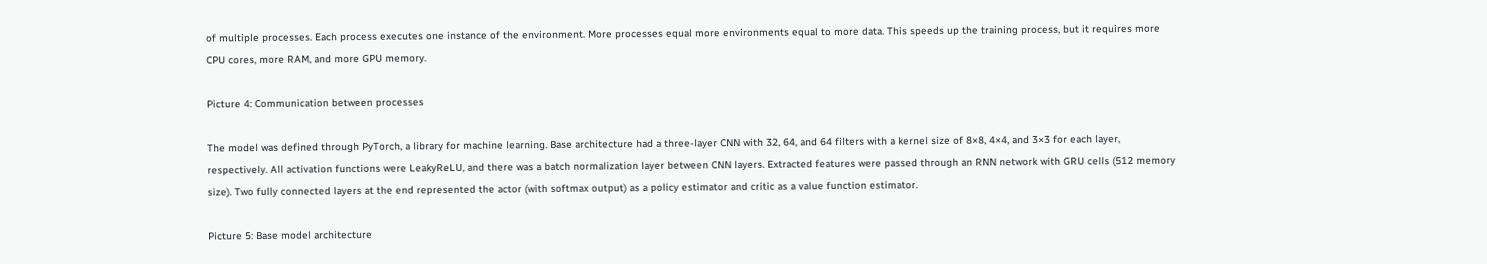of multiple processes. Each process executes one instance of the environment. More processes equal more environments equal to more data. This speeds up the training process, but it requires more CPU cores, more RAM, and more GPU memory.

Picture 4: Communication between processes

The model was defined through PyTorch, a library for machine learning. Base architecture had a three-layer CNN with 32, 64, and 64 filters with a kernel size of 8×8, 4×4, and 3×3 for each layer, respectively. All activation functions were LeakyReLU, and there was a batch normalization layer between CNN layers. Extracted features were passed through an RNN network with GRU cells (512 memory size). Two fully connected layers at the end represented the actor (with softmax output) as a policy estimator and critic as a value function estimator.

Picture 5: Base model architecture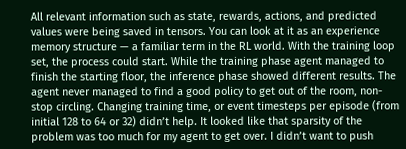All relevant information such as state, rewards, actions, and predicted values were being saved in tensors. You can look at it as an experience memory structure — a familiar term in the RL world. With the training loop set, the process could start. While the training phase agent managed to finish the starting floor, the inference phase showed different results. The agent never managed to find a good policy to get out of the room, non-stop circling. Changing training time, or event timesteps per episode (from initial 128 to 64 or 32) didn’t help. It looked like that sparsity of the problem was too much for my agent to get over. I didn’t want to push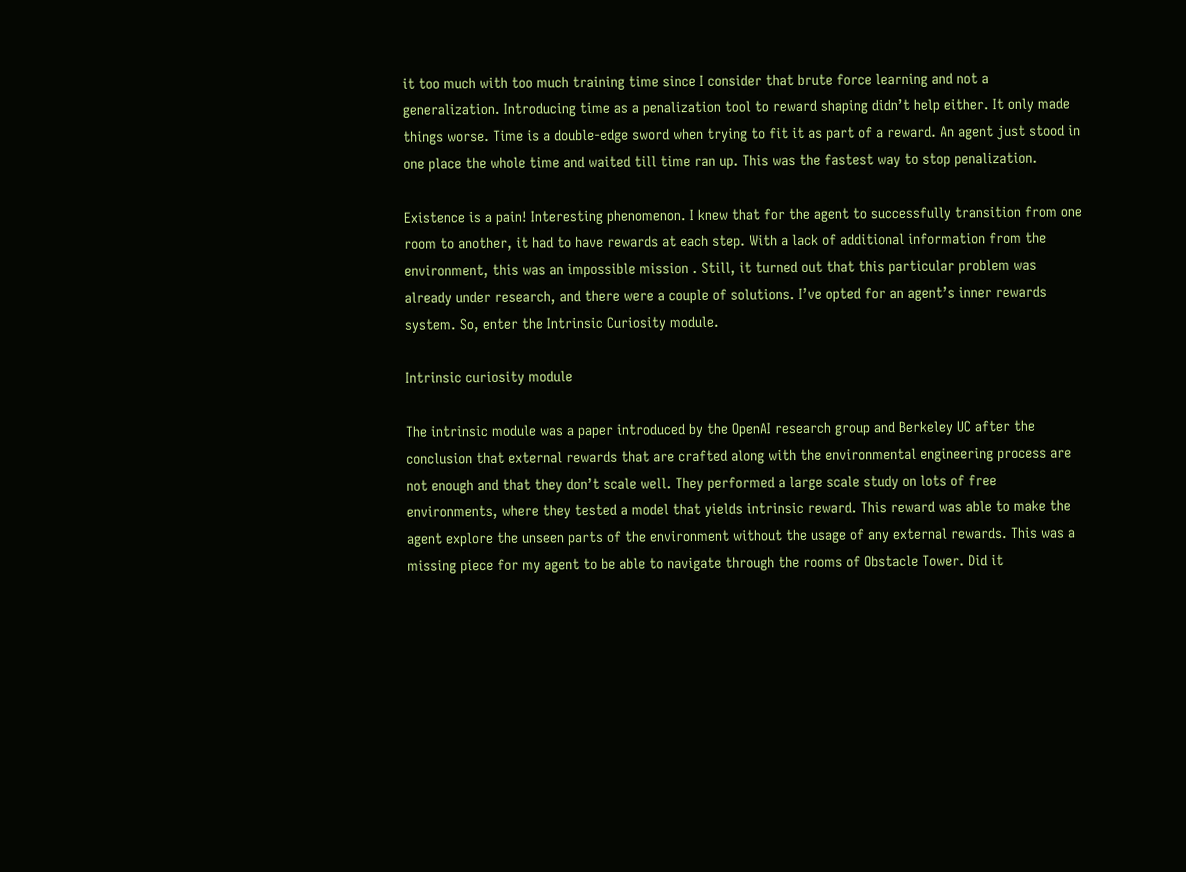it too much with too much training time since I consider that brute force learning and not a generalization. Introducing time as a penalization tool to reward shaping didn’t help either. It only made things worse. Time is a double-edge sword when trying to fit it as part of a reward. An agent just stood in one place the whole time and waited till time ran up. This was the fastest way to stop penalization.

Existence is a pain! Interesting phenomenon. I knew that for the agent to successfully transition from one room to another, it had to have rewards at each step. With a lack of additional information from the environment, this was an impossible mission . Still, it turned out that this particular problem was already under research, and there were a couple of solutions. I’ve opted for an agent’s inner rewards system. So, enter the Intrinsic Curiosity module.

Intrinsic curiosity module

The intrinsic module was a paper introduced by the OpenAI research group and Berkeley UC after the conclusion that external rewards that are crafted along with the environmental engineering process are not enough and that they don’t scale well. They performed a large scale study on lots of free environments, where they tested a model that yields intrinsic reward. This reward was able to make the agent explore the unseen parts of the environment without the usage of any external rewards. This was a missing piece for my agent to be able to navigate through the rooms of Obstacle Tower. Did it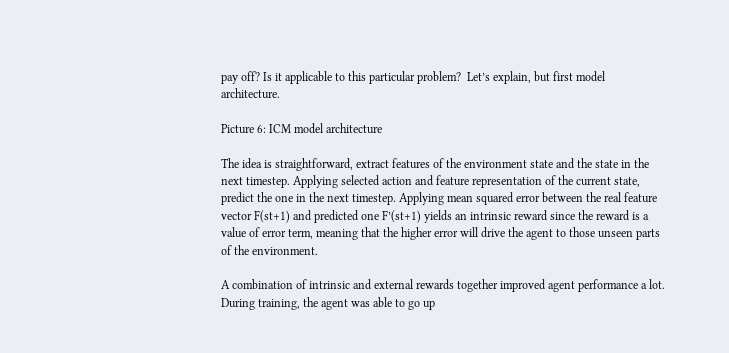pay off? Is it applicable to this particular problem?  Let’s explain, but first model architecture.

Picture 6: ICM model architecture

The idea is straightforward, extract features of the environment state and the state in the next timestep. Applying selected action and feature representation of the current state, predict the one in the next timestep. Applying mean squared error between the real feature vector F(st+1) and predicted one F’(st+1) yields an intrinsic reward since the reward is a value of error term, meaning that the higher error will drive the agent to those unseen parts of the environment.

A combination of intrinsic and external rewards together improved agent performance a lot. During training, the agent was able to go up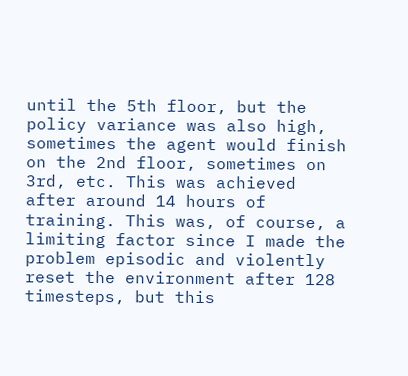until the 5th floor, but the policy variance was also high, sometimes the agent would finish on the 2nd floor, sometimes on 3rd, etc. This was achieved after around 14 hours of training. This was, of course, a limiting factor since I made the problem episodic and violently reset the environment after 128 timesteps, but this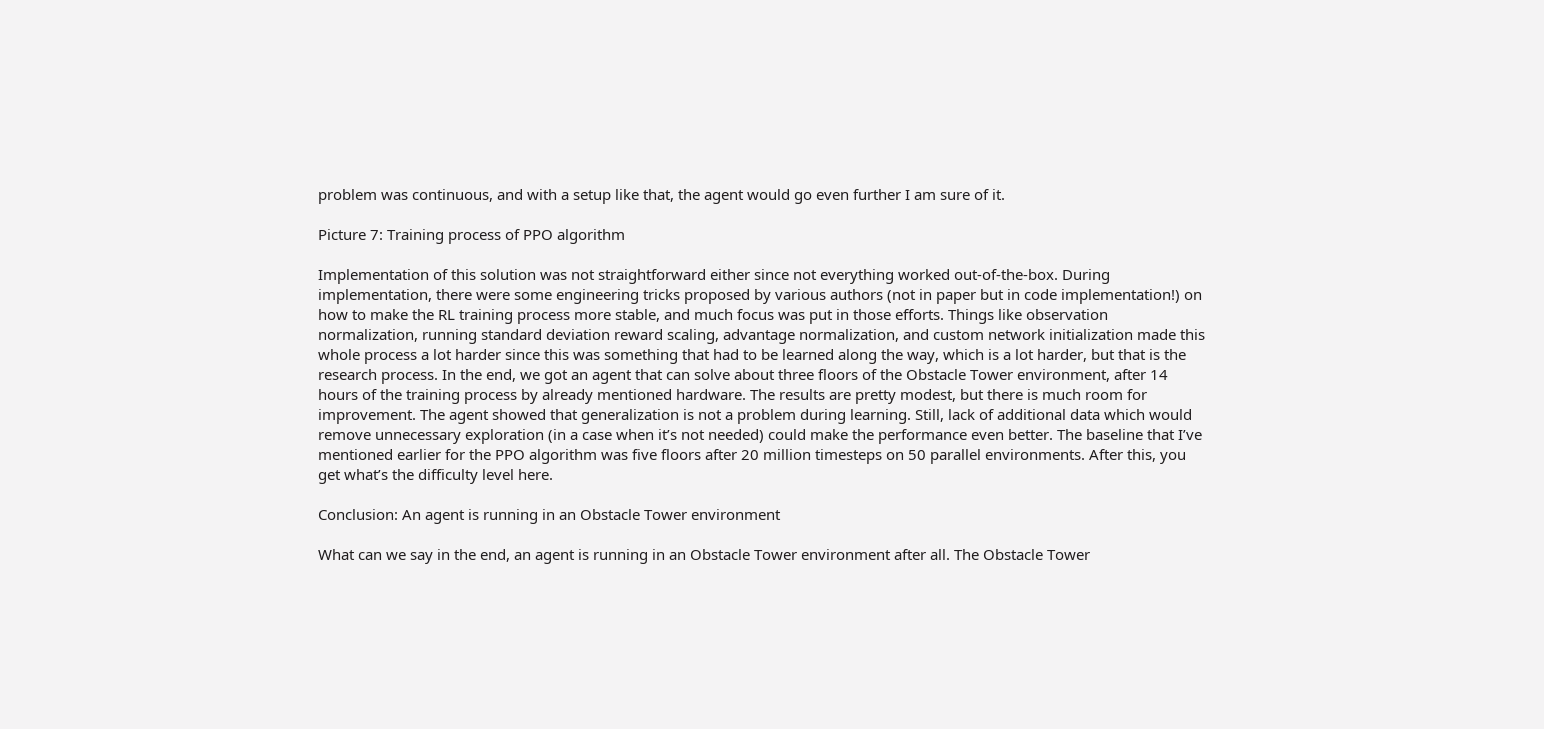problem was continuous, and with a setup like that, the agent would go even further I am sure of it.

Picture 7: Training process of PPO algorithm

Implementation of this solution was not straightforward either since not everything worked out-of-the-box. During implementation, there were some engineering tricks proposed by various authors (not in paper but in code implementation!) on how to make the RL training process more stable, and much focus was put in those efforts. Things like observation normalization, running standard deviation reward scaling, advantage normalization, and custom network initialization made this whole process a lot harder since this was something that had to be learned along the way, which is a lot harder, but that is the research process. In the end, we got an agent that can solve about three floors of the Obstacle Tower environment, after 14 hours of the training process by already mentioned hardware. The results are pretty modest, but there is much room for improvement. The agent showed that generalization is not a problem during learning. Still, lack of additional data which would remove unnecessary exploration (in a case when it’s not needed) could make the performance even better. The baseline that I’ve mentioned earlier for the PPO algorithm was five floors after 20 million timesteps on 50 parallel environments. After this, you get what’s the difficulty level here.

Conclusion: An agent is running in an Obstacle Tower environment

What can we say in the end, an agent is running in an Obstacle Tower environment after all. The Obstacle Tower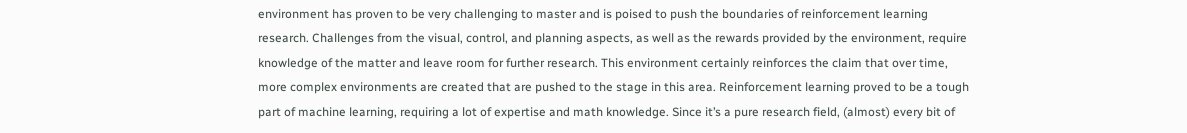environment has proven to be very challenging to master and is poised to push the boundaries of reinforcement learning research. Challenges from the visual, control, and planning aspects, as well as the rewards provided by the environment, require knowledge of the matter and leave room for further research. This environment certainly reinforces the claim that over time, more complex environments are created that are pushed to the stage in this area. Reinforcement learning proved to be a tough part of machine learning, requiring a lot of expertise and math knowledge. Since it’s a pure research field, (almost) every bit of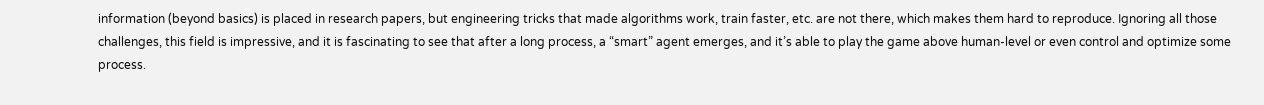information (beyond basics) is placed in research papers, but engineering tricks that made algorithms work, train faster, etc. are not there, which makes them hard to reproduce. Ignoring all those challenges, this field is impressive, and it is fascinating to see that after a long process, a “smart” agent emerges, and it’s able to play the game above human-level or even control and optimize some process.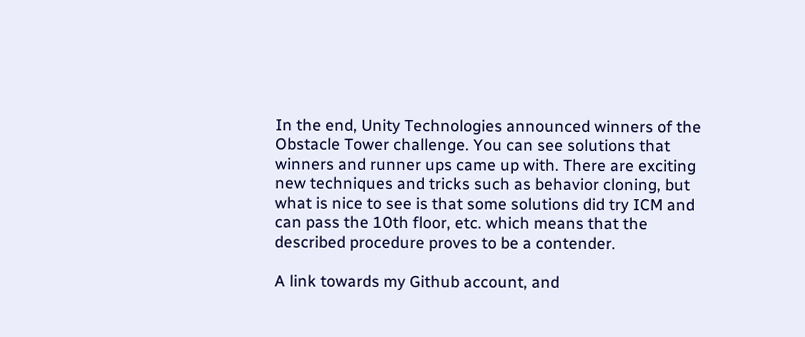In the end, Unity Technologies announced winners of the Obstacle Tower challenge. You can see solutions that winners and runner ups came up with. There are exciting new techniques and tricks such as behavior cloning, but what is nice to see is that some solutions did try ICM and can pass the 10th floor, etc. which means that the described procedure proves to be a contender.

A link towards my Github account, and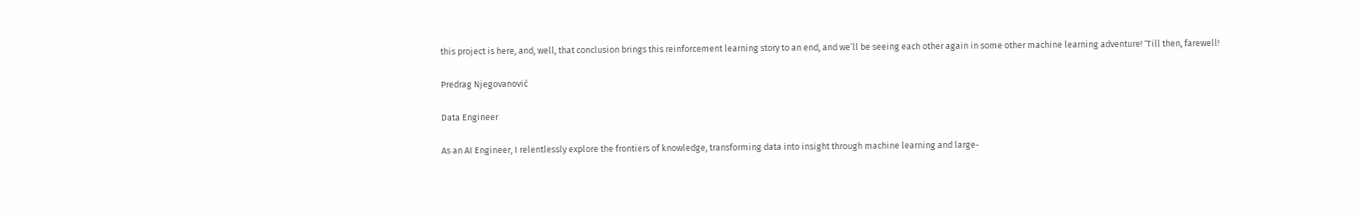this project is here, and, well, that conclusion brings this reinforcement learning story to an end, and we’ll be seeing each other again in some other machine learning adventure! ‘Till then, farewell!

Predrag Njegovanović

Data Engineer

As an AI Engineer, I relentlessly explore the frontiers of knowledge, transforming data into insight through machine learning and large-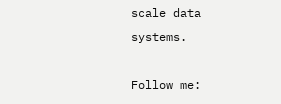scale data systems.

Follow me: